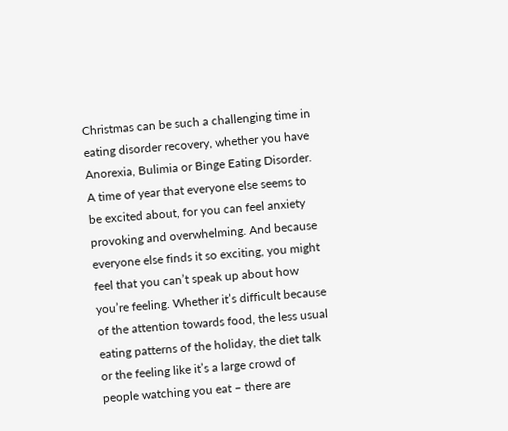Christmas can be such a challenging time in eating disorder recovery, whether you have Anorexia, Bulimia or Binge Eating Disorder. A time of year that everyone else seems to be excited about, for you can feel anxiety provoking and overwhelming. And because everyone else finds it so exciting, you might feel that you can’t speak up about how you’re feeling. Whether it’s difficult because of the attention towards food, the less usual eating patterns of the holiday, the diet talk or the feeling like it’s a large crowd of people watching you eat – there are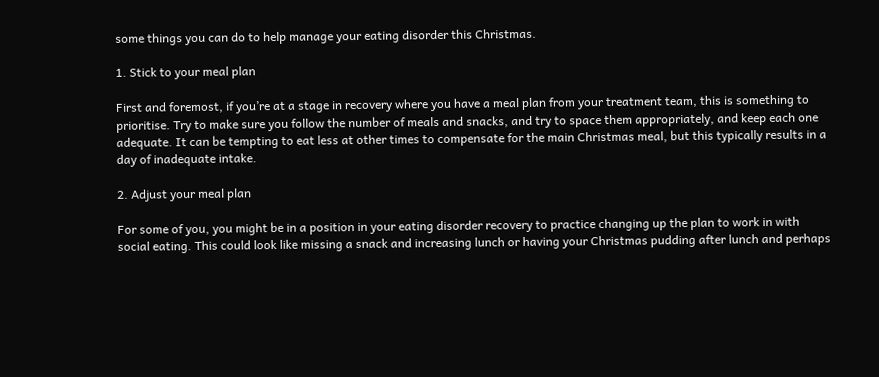some things you can do to help manage your eating disorder this Christmas.

1. Stick to your meal plan

First and foremost, if you’re at a stage in recovery where you have a meal plan from your treatment team, this is something to prioritise. Try to make sure you follow the number of meals and snacks, and try to space them appropriately, and keep each one adequate. It can be tempting to eat less at other times to compensate for the main Christmas meal, but this typically results in a day of inadequate intake.

2. Adjust your meal plan

For some of you, you might be in a position in your eating disorder recovery to practice changing up the plan to work in with social eating. This could look like missing a snack and increasing lunch or having your Christmas pudding after lunch and perhaps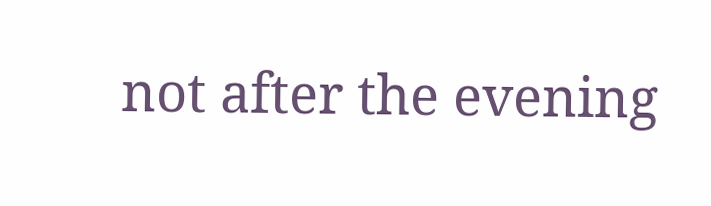not after the evening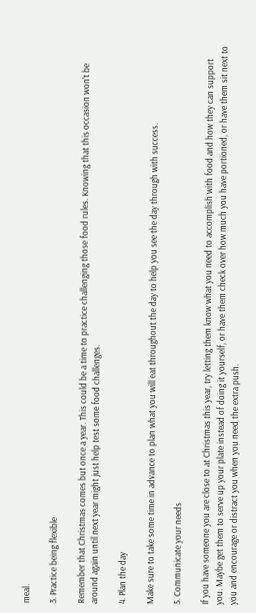meal.

3. Practice being flexible

Remember that Christmas comes but once a year. This could be a time to practice challenging those food rules. Knowing that this occasion won’t be around again until next year might just help test some food challenges.

4. Plan the day

Make sure to take some time in advance to plan what you will eat throughout the day to help you see the day through with success.

5. Communicate your needs

If you have someone you are close to at Christmas this year, try letting them know what you need to accomplish with food and how they can support you. Maybe get them to serve up your plate instead of doing it yourself, or have them check over how much you have portioned, or have them sit next to you and encourage or distract you when you need the extra push.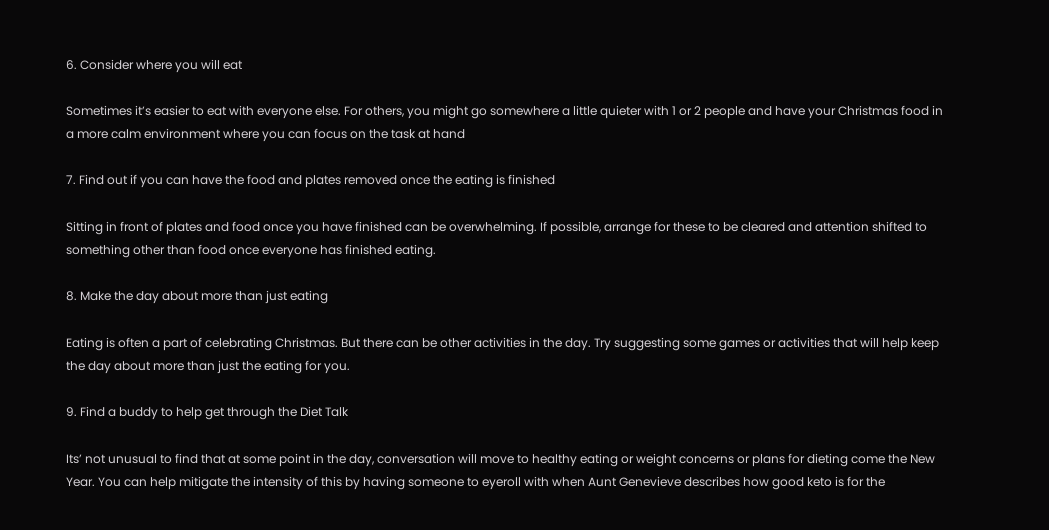6. Consider where you will eat

Sometimes it’s easier to eat with everyone else. For others, you might go somewhere a little quieter with 1 or 2 people and have your Christmas food in a more calm environment where you can focus on the task at hand

7. Find out if you can have the food and plates removed once the eating is finished

Sitting in front of plates and food once you have finished can be overwhelming. If possible, arrange for these to be cleared and attention shifted to something other than food once everyone has finished eating.

8. Make the day about more than just eating

Eating is often a part of celebrating Christmas. But there can be other activities in the day. Try suggesting some games or activities that will help keep the day about more than just the eating for you.

9. Find a buddy to help get through the Diet Talk

Its’ not unusual to find that at some point in the day, conversation will move to healthy eating or weight concerns or plans for dieting come the New Year. You can help mitigate the intensity of this by having someone to eyeroll with when Aunt Genevieve describes how good keto is for the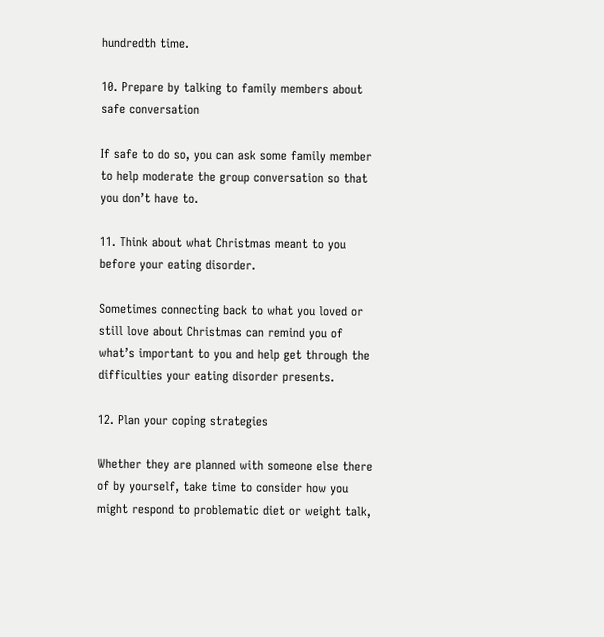hundredth time.

10. Prepare by talking to family members about safe conversation

If safe to do so, you can ask some family member to help moderate the group conversation so that you don’t have to.

11. Think about what Christmas meant to you before your eating disorder.

Sometimes connecting back to what you loved or still love about Christmas can remind you of what’s important to you and help get through the difficulties your eating disorder presents.

12. Plan your coping strategies

Whether they are planned with someone else there of by yourself, take time to consider how you might respond to problematic diet or weight talk,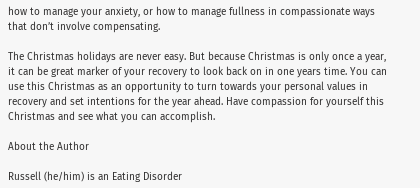how to manage your anxiety, or how to manage fullness in compassionate ways that don’t involve compensating.

The Christmas holidays are never easy. But because Christmas is only once a year, it can be great marker of your recovery to look back on in one years time. You can use this Christmas as an opportunity to turn towards your personal values in recovery and set intentions for the year ahead. Have compassion for yourself this Christmas and see what you can accomplish.

About the Author

Russell (he/him) is an Eating Disorder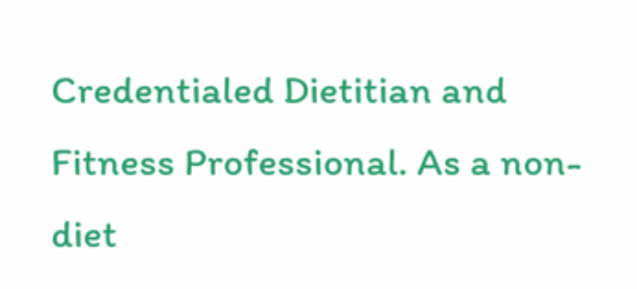Credentialed Dietitian and Fitness Professional. As a non-diet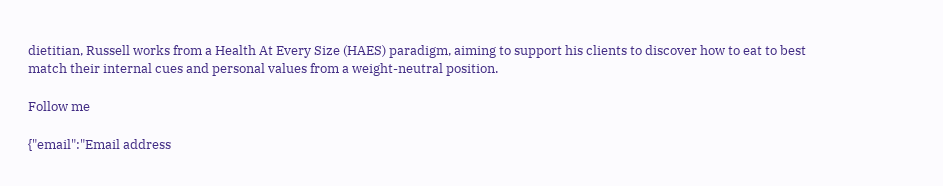dietitian, Russell works from a Health At Every Size (HAES) paradigm, aiming to support his clients to discover how to eat to best match their internal cues and personal values from a weight-neutral position.

Follow me

{"email":"Email address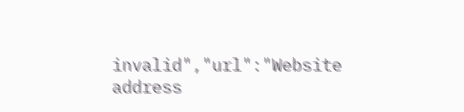invalid","url":"Website address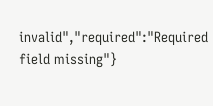invalid","required":"Required field missing"}